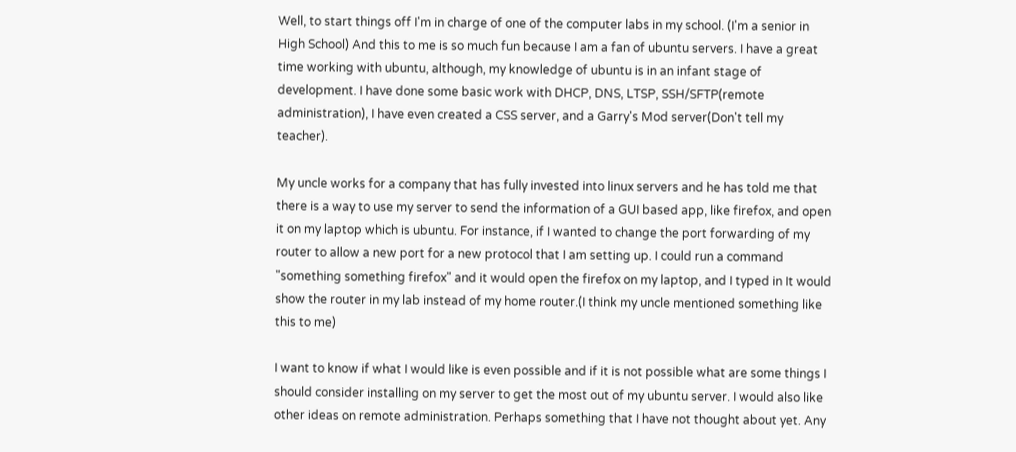Well, to start things off I'm in charge of one of the computer labs in my school. (I'm a senior in High School) And this to me is so much fun because I am a fan of ubuntu servers. I have a great time working with ubuntu, although, my knowledge of ubuntu is in an infant stage of development. I have done some basic work with DHCP, DNS, LTSP, SSH/SFTP(remote administration), I have even created a CSS server, and a Garry's Mod server(Don't tell my teacher).

My uncle works for a company that has fully invested into linux servers and he has told me that there is a way to use my server to send the information of a GUI based app, like firefox, and open it on my laptop which is ubuntu. For instance, if I wanted to change the port forwarding of my router to allow a new port for a new protocol that I am setting up. I could run a command "something something firefox" and it would open the firefox on my laptop, and I typed in It would show the router in my lab instead of my home router.(I think my uncle mentioned something like this to me)

I want to know if what I would like is even possible and if it is not possible what are some things I should consider installing on my server to get the most out of my ubuntu server. I would also like other ideas on remote administration. Perhaps something that I have not thought about yet. Any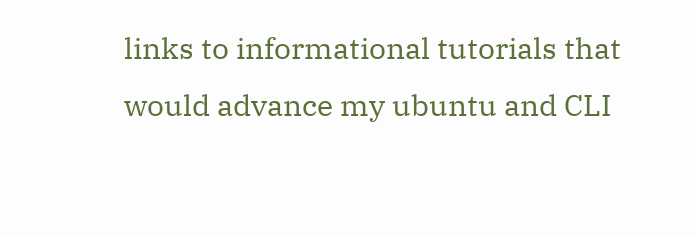links to informational tutorials that would advance my ubuntu and CLI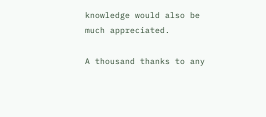knowledge would also be much appreciated.

A thousand thanks to any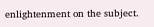enlightenment on the subject.